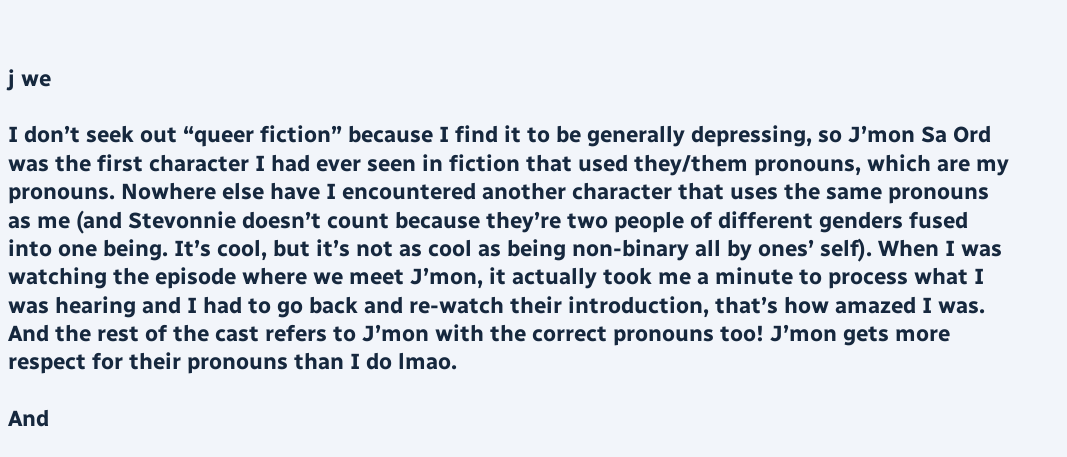j we

I don’t seek out “queer fiction” because I find it to be generally depressing, so J’mon Sa Ord was the first character I had ever seen in fiction that used they/them pronouns, which are my pronouns. Nowhere else have I encountered another character that uses the same pronouns as me (and Stevonnie doesn’t count because they’re two people of different genders fused into one being. It’s cool, but it’s not as cool as being non-binary all by ones’ self). When I was watching the episode where we meet J’mon, it actually took me a minute to process what I was hearing and I had to go back and re-watch their introduction, that’s how amazed I was. And the rest of the cast refers to J’mon with the correct pronouns too! J’mon gets more respect for their pronouns than I do lmao.

And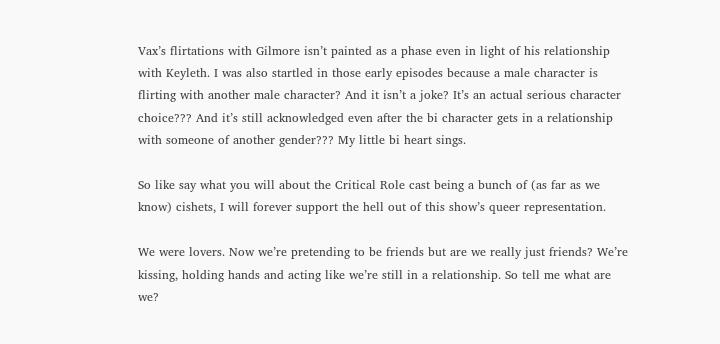Vax’s flirtations with Gilmore isn’t painted as a phase even in light of his relationship with Keyleth. I was also startled in those early episodes because a male character is flirting with another male character? And it isn’t a joke? It’s an actual serious character choice??? And it’s still acknowledged even after the bi character gets in a relationship with someone of another gender??? My little bi heart sings.

So like say what you will about the Critical Role cast being a bunch of (as far as we know) cishets, I will forever support the hell out of this show’s queer representation.

We were lovers. Now we’re pretending to be friends but are we really just friends? We’re kissing, holding hands and acting like we’re still in a relationship. So tell me what are we?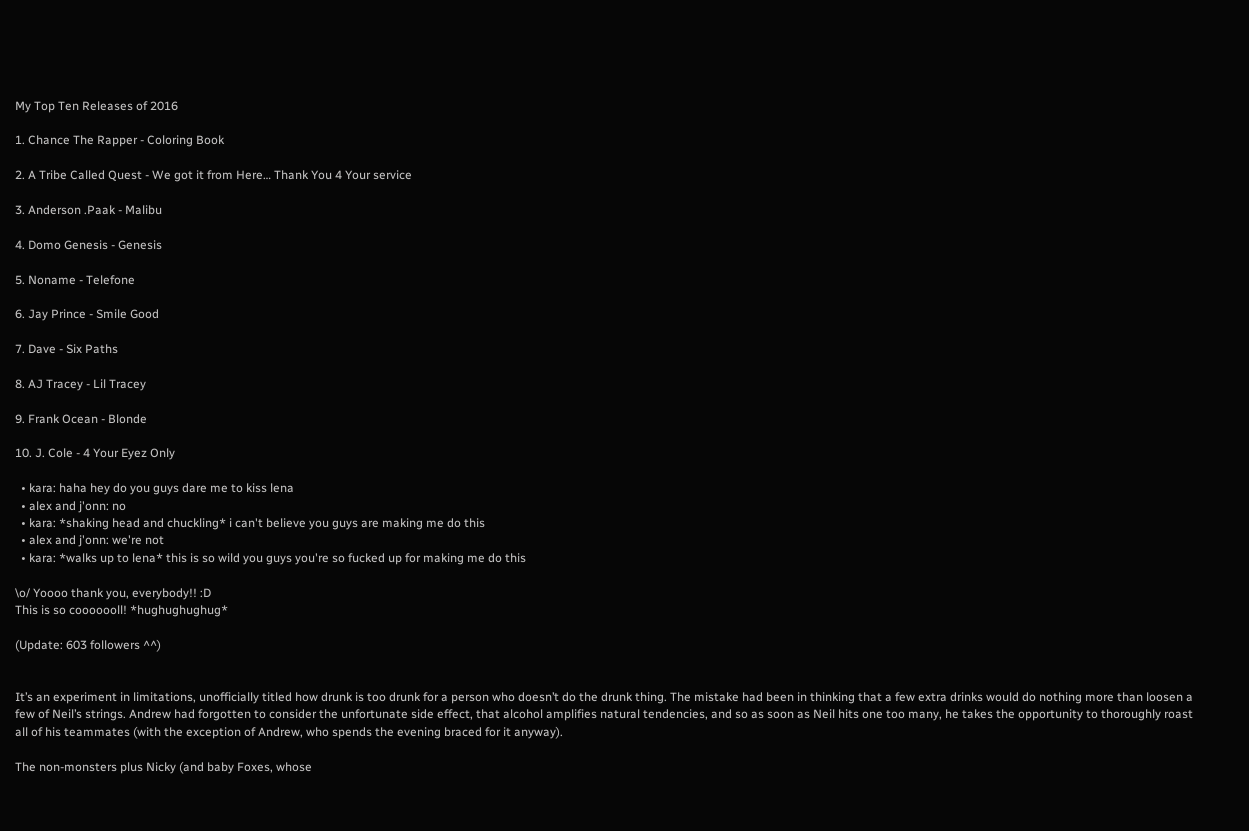My Top Ten Releases of 2016

1. Chance The Rapper - Coloring Book

2. A Tribe Called Quest - We got it from Here… Thank You 4 Your service

3. Anderson .Paak - Malibu

4. Domo Genesis - Genesis

5. Noname - Telefone

6. Jay Prince - Smile Good

7. Dave - Six Paths

8. AJ Tracey - Lil Tracey

9. Frank Ocean - Blonde

10. J. Cole - 4 Your Eyez Only

  • kara: haha hey do you guys dare me to kiss lena
  • alex and j'onn: no
  • kara: *shaking head and chuckling* i can't believe you guys are making me do this
  • alex and j'onn: we're not
  • kara: *walks up to lena* this is so wild you guys you're so fucked up for making me do this

\o/ Yoooo thank you, everybody!! :D
This is so cooooooll! *hughughughug*

(Update: 603 followers ^^)


It’s an experiment in limitations, unofficially titled how drunk is too drunk for a person who doesn’t do the drunk thing. The mistake had been in thinking that a few extra drinks would do nothing more than loosen a few of Neil’s strings. Andrew had forgotten to consider the unfortunate side effect, that alcohol amplifies natural tendencies, and so as soon as Neil hits one too many, he takes the opportunity to thoroughly roast all of his teammates (with the exception of Andrew, who spends the evening braced for it anyway).

The non-monsters plus Nicky (and baby Foxes, whose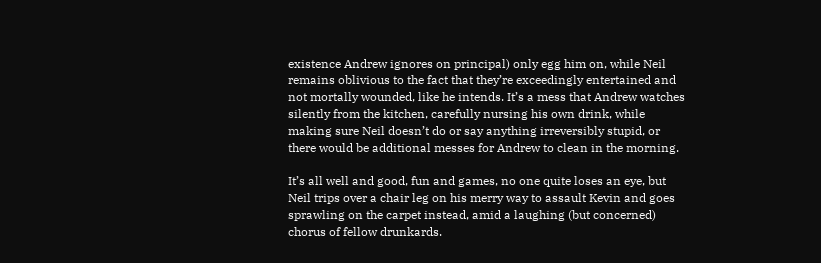existence Andrew ignores on principal) only egg him on, while Neil remains oblivious to the fact that they’re exceedingly entertained and not mortally wounded, like he intends. It’s a mess that Andrew watches silently from the kitchen, carefully nursing his own drink, while making sure Neil doesn’t do or say anything irreversibly stupid, or there would be additional messes for Andrew to clean in the morning.

It’s all well and good, fun and games, no one quite loses an eye, but Neil trips over a chair leg on his merry way to assault Kevin and goes sprawling on the carpet instead, amid a laughing (but concerned) chorus of fellow drunkards.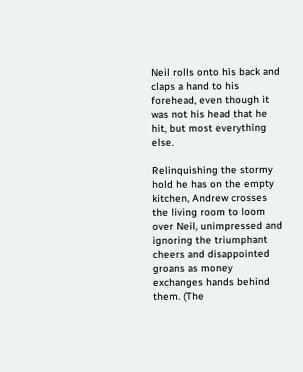Neil rolls onto his back and claps a hand to his forehead, even though it was not his head that he hit, but most everything else.

Relinquishing the stormy hold he has on the empty kitchen, Andrew crosses the living room to loom over Neil, unimpressed and ignoring the triumphant cheers and disappointed groans as money exchanges hands behind them. (The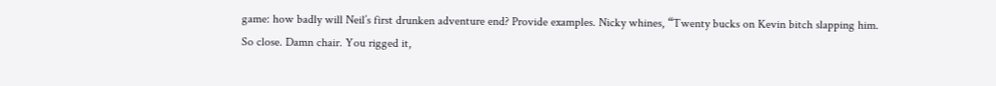game: how badly will Neil’s first drunken adventure end? Provide examples. Nicky whines, “Twenty bucks on Kevin bitch slapping him. So close. Damn chair. You rigged it,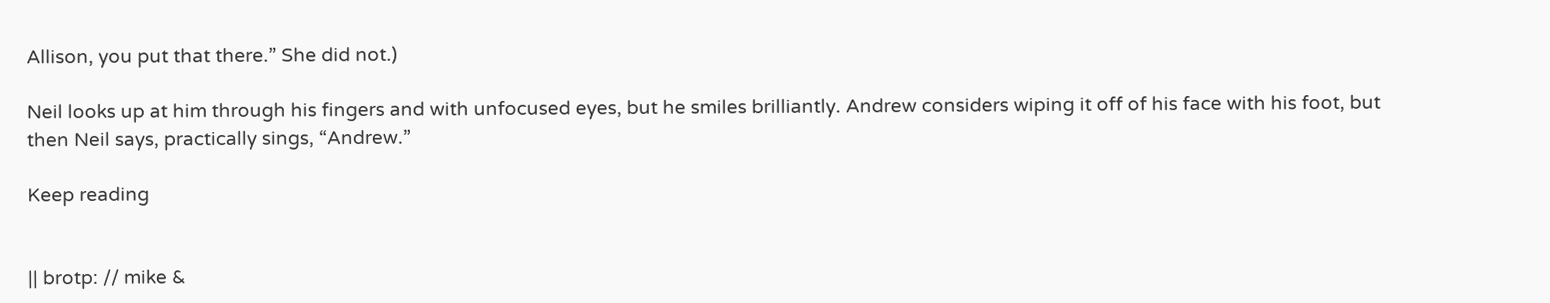Allison, you put that there.” She did not.)

Neil looks up at him through his fingers and with unfocused eyes, but he smiles brilliantly. Andrew considers wiping it off of his face with his foot, but then Neil says, practically sings, “Andrew.”

Keep reading


|| brotp: // mike &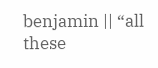benjamin || “all these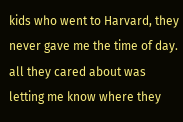kids who went to Harvard, they never gave me the time of day. all they cared about was letting me know where they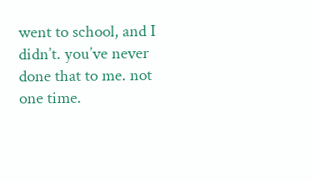went to school, and I didn’t. you’ve never done that to me. not one time.